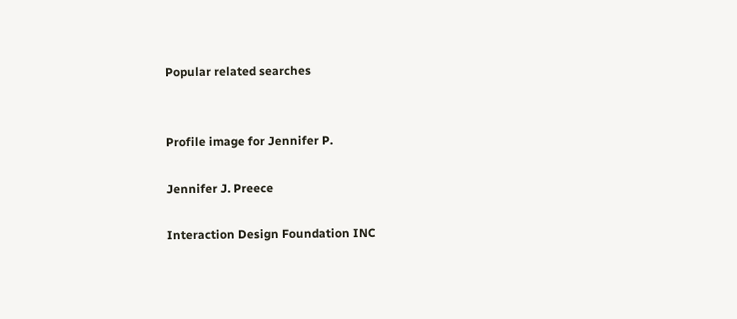Popular related searches


Profile image for Jennifer P.

Jennifer J. Preece

Interaction Design Foundation INC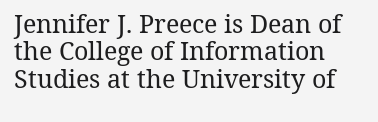Jennifer J. Preece is Dean of the College of Information Studies at the University of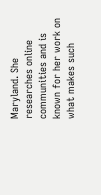Maryland. She researches online communities and is known for her work on what makes such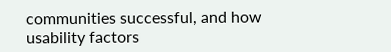communities successful, and how usability factors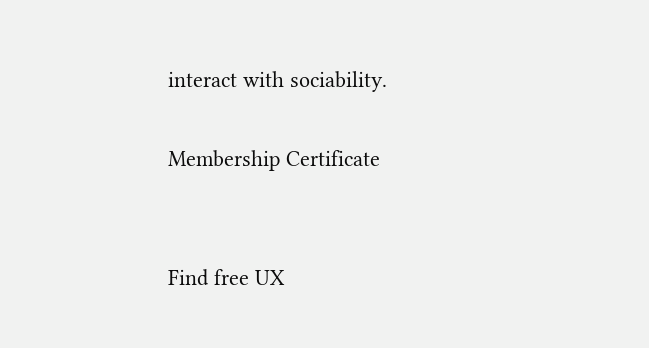interact with sociability.

Membership Certificate


Find free UX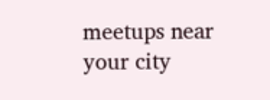meetups near your city